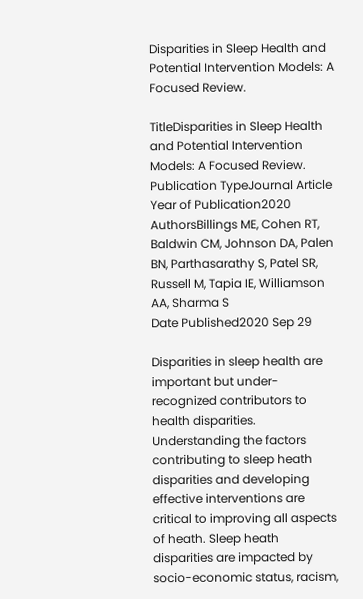Disparities in Sleep Health and Potential Intervention Models: A Focused Review.

TitleDisparities in Sleep Health and Potential Intervention Models: A Focused Review.
Publication TypeJournal Article
Year of Publication2020
AuthorsBillings ME, Cohen RT, Baldwin CM, Johnson DA, Palen BN, Parthasarathy S, Patel SR, Russell M, Tapia IE, Williamson AA, Sharma S
Date Published2020 Sep 29

Disparities in sleep health are important but under-recognized contributors to health disparities. Understanding the factors contributing to sleep heath disparities and developing effective interventions are critical to improving all aspects of heath. Sleep heath disparities are impacted by socio-economic status, racism,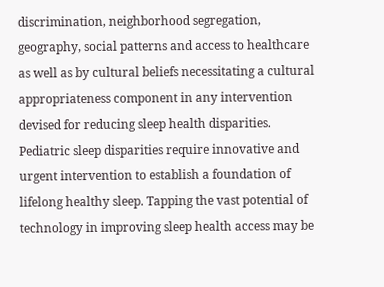discrimination, neighborhood segregation, geography, social patterns and access to healthcare as well as by cultural beliefs necessitating a cultural appropriateness component in any intervention devised for reducing sleep health disparities. Pediatric sleep disparities require innovative and urgent intervention to establish a foundation of lifelong healthy sleep. Tapping the vast potential of technology in improving sleep health access may be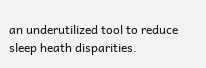an underutilized tool to reduce sleep heath disparities.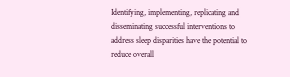Identifying, implementing, replicating and disseminating successful interventions to address sleep disparities have the potential to reduce overall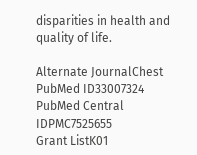disparities in health and quality of life.

Alternate JournalChest
PubMed ID33007324
PubMed Central IDPMC7525655
Grant ListK01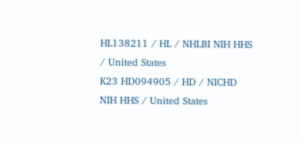HL138211 / HL / NHLBI NIH HHS / United States
K23 HD094905 / HD / NICHD NIH HHS / United States